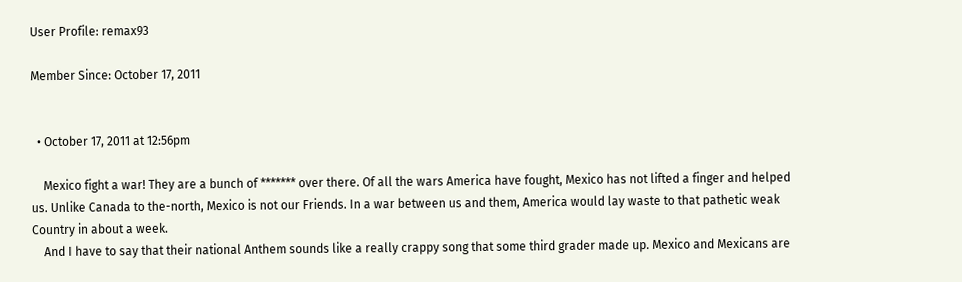User Profile: remax93

Member Since: October 17, 2011


  • October 17, 2011 at 12:56pm

    Mexico fight a war! They are a bunch of ******* over there. Of all the wars America have fought, Mexico has not lifted a finger and helped us. Unlike Canada to the-north, Mexico is not our Friends. In a war between us and them, America would lay waste to that pathetic weak Country in about a week.
    And I have to say that their national Anthem sounds like a really crappy song that some third grader made up. Mexico and Mexicans are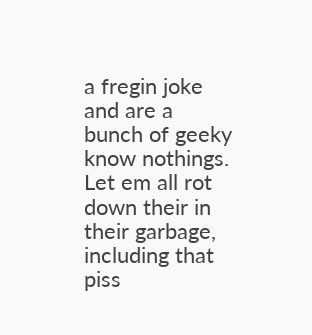a fregin joke and are a bunch of geeky know nothings. Let em all rot down their in their garbage, including that piss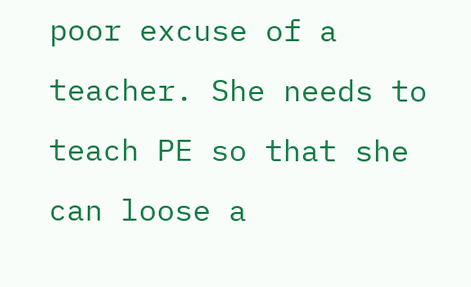poor excuse of a teacher. She needs to teach PE so that she can loose a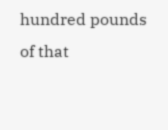hundred pounds of that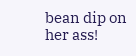bean dip on her ass!